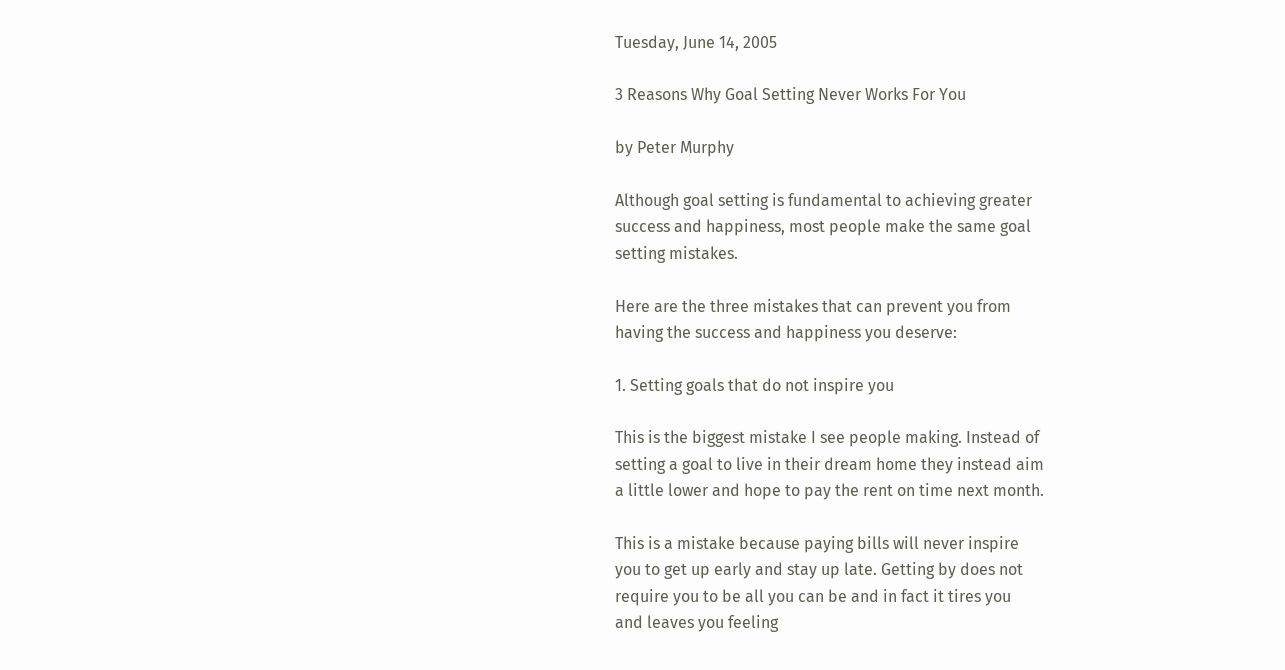Tuesday, June 14, 2005

3 Reasons Why Goal Setting Never Works For You

by Peter Murphy

Although goal setting is fundamental to achieving greater
success and happiness, most people make the same goal
setting mistakes.

Here are the three mistakes that can prevent you from
having the success and happiness you deserve:

1. Setting goals that do not inspire you

This is the biggest mistake I see people making. Instead of
setting a goal to live in their dream home they instead aim
a little lower and hope to pay the rent on time next month.

This is a mistake because paying bills will never inspire
you to get up early and stay up late. Getting by does not
require you to be all you can be and in fact it tires you
and leaves you feeling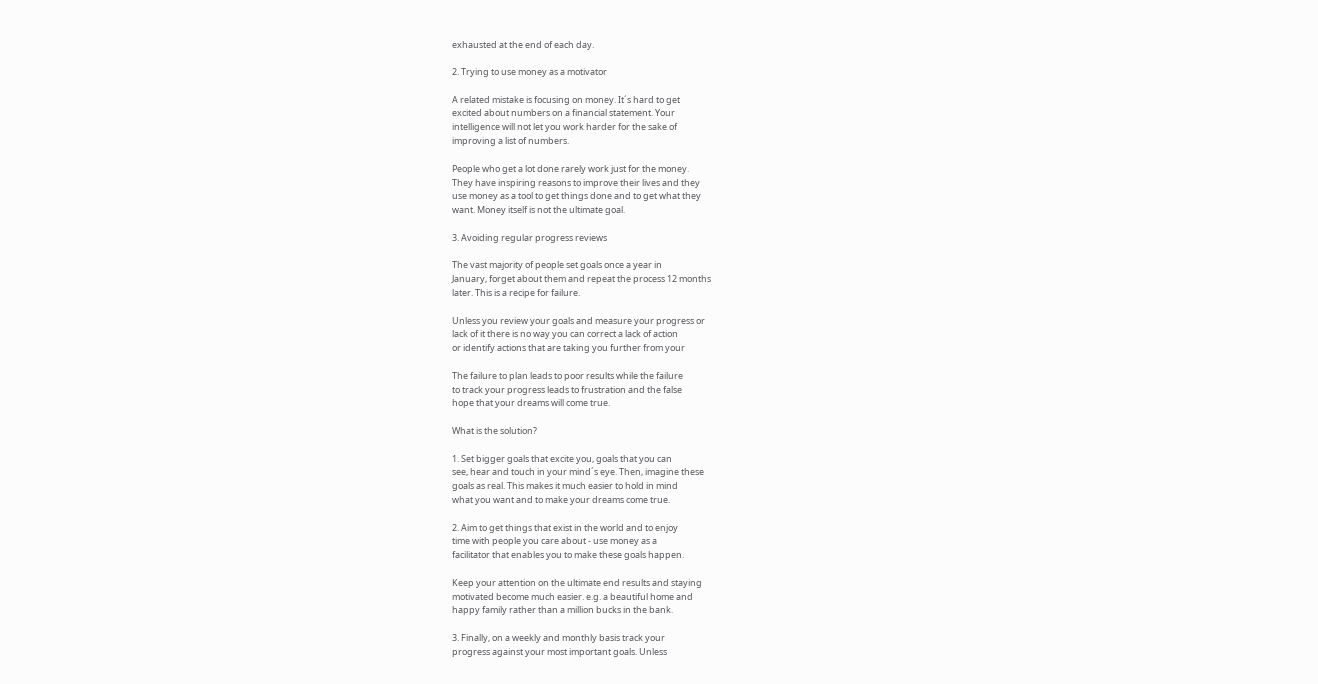exhausted at the end of each day.

2. Trying to use money as a motivator

A related mistake is focusing on money. It´s hard to get
excited about numbers on a financial statement. Your
intelligence will not let you work harder for the sake of
improving a list of numbers.

People who get a lot done rarely work just for the money.
They have inspiring reasons to improve their lives and they
use money as a tool to get things done and to get what they
want. Money itself is not the ultimate goal.

3. Avoiding regular progress reviews

The vast majority of people set goals once a year in
January, forget about them and repeat the process 12 months
later. This is a recipe for failure.

Unless you review your goals and measure your progress or
lack of it there is no way you can correct a lack of action
or identify actions that are taking you further from your

The failure to plan leads to poor results while the failure
to track your progress leads to frustration and the false
hope that your dreams will come true.

What is the solution?

1. Set bigger goals that excite you, goals that you can
see, hear and touch in your mind´s eye. Then, imagine these
goals as real. This makes it much easier to hold in mind
what you want and to make your dreams come true.

2. Aim to get things that exist in the world and to enjoy
time with people you care about - use money as a
facilitator that enables you to make these goals happen.

Keep your attention on the ultimate end results and staying
motivated become much easier. e.g. a beautiful home and
happy family rather than a million bucks in the bank.

3. Finally, on a weekly and monthly basis track your
progress against your most important goals. Unless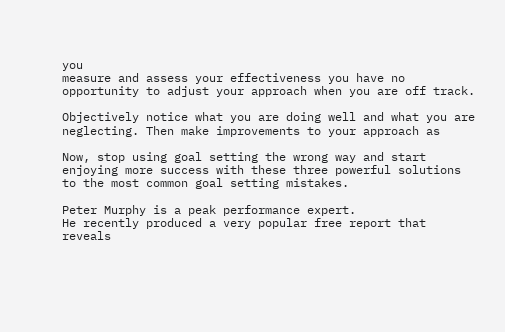you
measure and assess your effectiveness you have no
opportunity to adjust your approach when you are off track.

Objectively notice what you are doing well and what you are
neglecting. Then make improvements to your approach as

Now, stop using goal setting the wrong way and start
enjoying more success with these three powerful solutions
to the most common goal setting mistakes.

Peter Murphy is a peak performance expert.
He recently produced a very popular free report that
reveals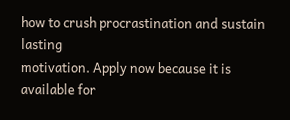how to crush procrastination and sustain lasting
motivation. Apply now because it is available for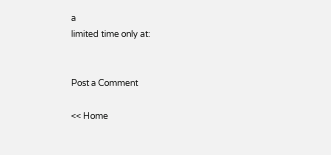a
limited time only at:


Post a Comment

<< Home